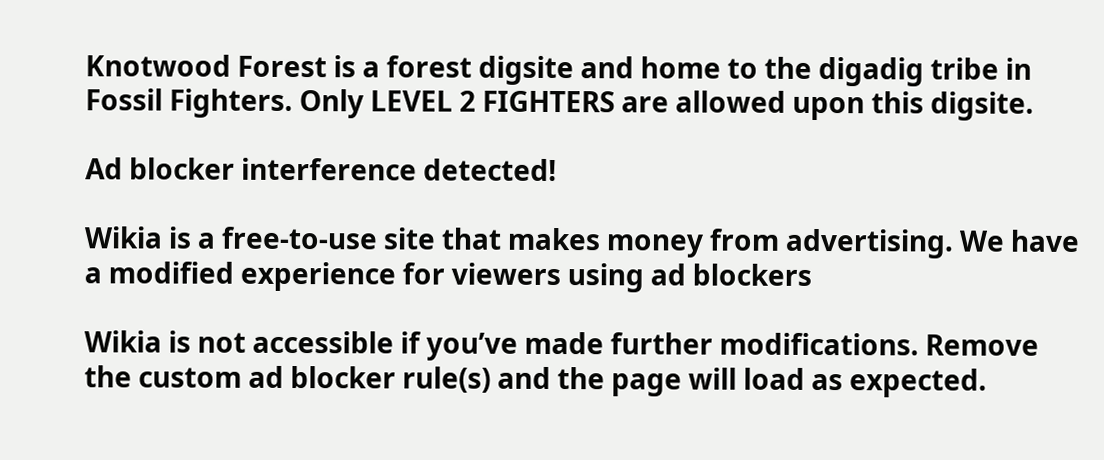Knotwood Forest is a forest digsite and home to the digadig tribe in Fossil Fighters. Only LEVEL 2 FIGHTERS are allowed upon this digsite.

Ad blocker interference detected!

Wikia is a free-to-use site that makes money from advertising. We have a modified experience for viewers using ad blockers

Wikia is not accessible if you’ve made further modifications. Remove the custom ad blocker rule(s) and the page will load as expected.